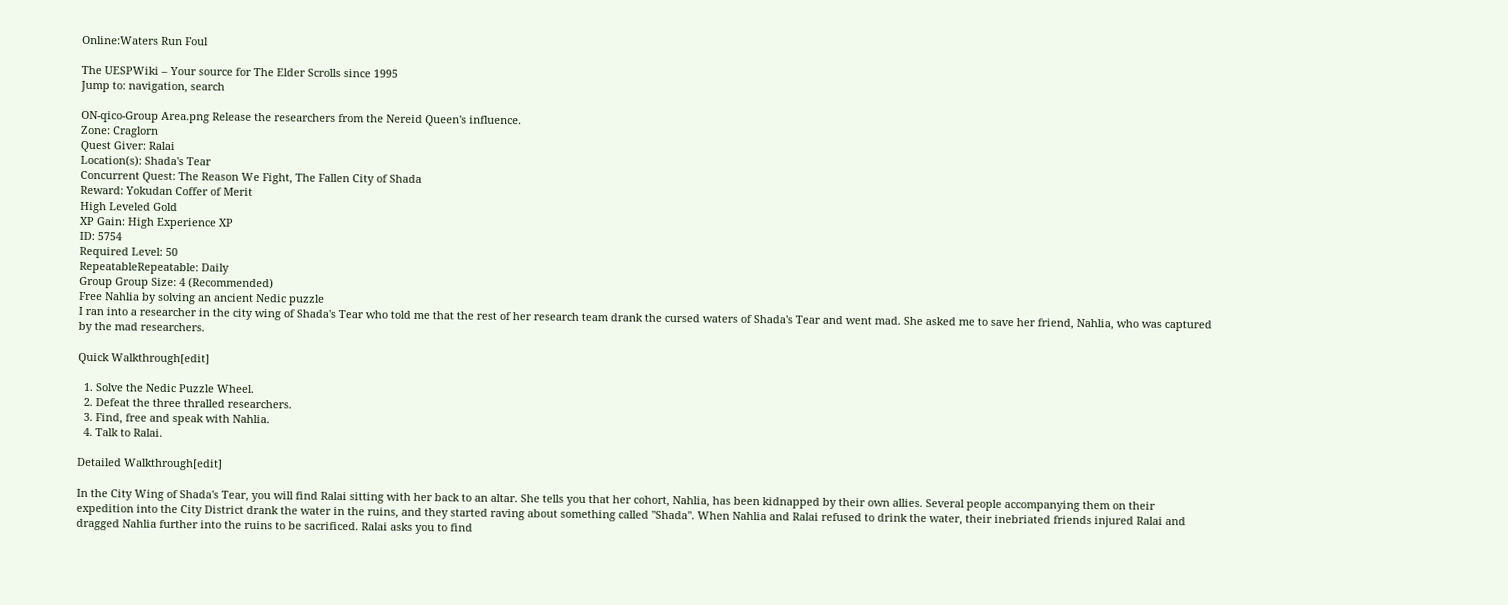Online:Waters Run Foul

The UESPWiki – Your source for The Elder Scrolls since 1995
Jump to: navigation, search

ON-qico-Group Area.png Release the researchers from the Nereid Queen's influence.
Zone: Craglorn
Quest Giver: Ralai
Location(s): Shada's Tear
Concurrent Quest: The Reason We Fight, The Fallen City of Shada
Reward: Yokudan Coffer of Merit
High Leveled Gold
XP Gain: High Experience XP
ID: 5754
Required Level: 50
RepeatableRepeatable: Daily
Group Group Size: 4 (Recommended)
Free Nahlia by solving an ancient Nedic puzzle
I ran into a researcher in the city wing of Shada's Tear who told me that the rest of her research team drank the cursed waters of Shada's Tear and went mad. She asked me to save her friend, Nahlia, who was captured by the mad researchers.

Quick Walkthrough[edit]

  1. Solve the Nedic Puzzle Wheel.
  2. Defeat the three thralled researchers.
  3. Find, free and speak with Nahlia.
  4. Talk to Ralai.

Detailed Walkthrough[edit]

In the City Wing of Shada's Tear, you will find Ralai sitting with her back to an altar. She tells you that her cohort, Nahlia, has been kidnapped by their own allies. Several people accompanying them on their expedition into the City District drank the water in the ruins, and they started raving about something called "Shada". When Nahlia and Ralai refused to drink the water, their inebriated friends injured Ralai and dragged Nahlia further into the ruins to be sacrificed. Ralai asks you to find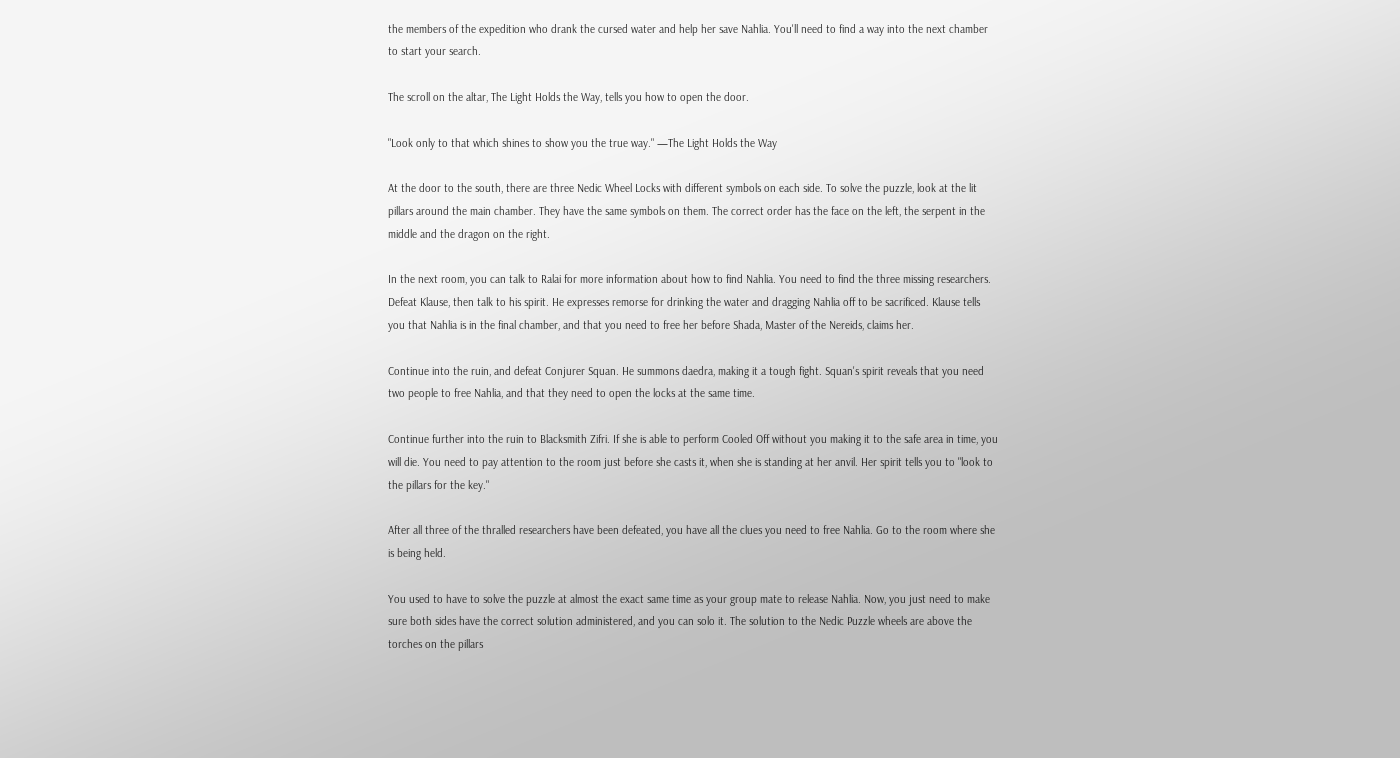the members of the expedition who drank the cursed water and help her save Nahlia. You'll need to find a way into the next chamber to start your search.

The scroll on the altar, The Light Holds the Way, tells you how to open the door.

"Look only to that which shines to show you the true way." —The Light Holds the Way

At the door to the south, there are three Nedic Wheel Locks with different symbols on each side. To solve the puzzle, look at the lit pillars around the main chamber. They have the same symbols on them. The correct order has the face on the left, the serpent in the middle and the dragon on the right.

In the next room, you can talk to Ralai for more information about how to find Nahlia. You need to find the three missing researchers. Defeat Klause, then talk to his spirit. He expresses remorse for drinking the water and dragging Nahlia off to be sacrificed. Klause tells you that Nahlia is in the final chamber, and that you need to free her before Shada, Master of the Nereids, claims her.

Continue into the ruin, and defeat Conjurer Squan. He summons daedra, making it a tough fight. Squan's spirit reveals that you need two people to free Nahlia, and that they need to open the locks at the same time.

Continue further into the ruin to Blacksmith Zifri. If she is able to perform Cooled Off without you making it to the safe area in time, you will die. You need to pay attention to the room just before she casts it, when she is standing at her anvil. Her spirit tells you to "look to the pillars for the key."

After all three of the thralled researchers have been defeated, you have all the clues you need to free Nahlia. Go to the room where she is being held.

You used to have to solve the puzzle at almost the exact same time as your group mate to release Nahlia. Now, you just need to make sure both sides have the correct solution administered, and you can solo it. The solution to the Nedic Puzzle wheels are above the torches on the pillars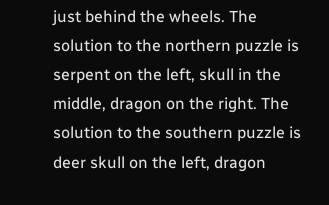just behind the wheels. The solution to the northern puzzle is serpent on the left, skull in the middle, dragon on the right. The solution to the southern puzzle is deer skull on the left, dragon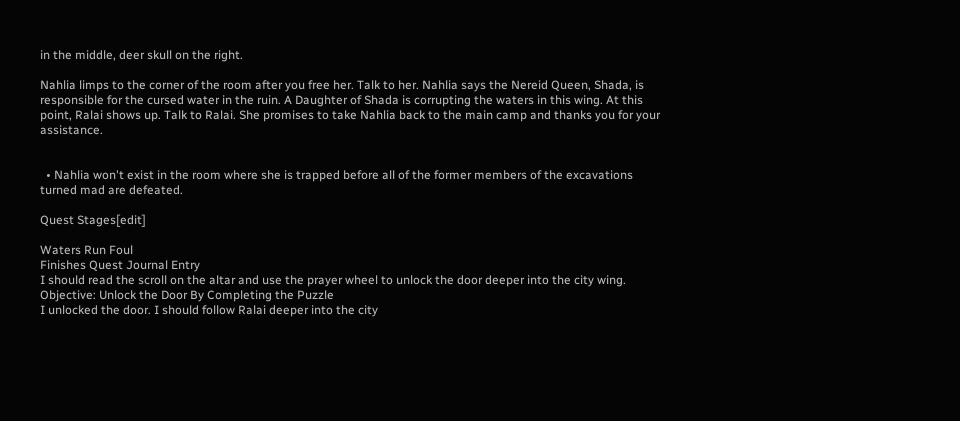in the middle, deer skull on the right.

Nahlia limps to the corner of the room after you free her. Talk to her. Nahlia says the Nereid Queen, Shada, is responsible for the cursed water in the ruin. A Daughter of Shada is corrupting the waters in this wing. At this point, Ralai shows up. Talk to Ralai. She promises to take Nahlia back to the main camp and thanks you for your assistance.


  • Nahlia won't exist in the room where she is trapped before all of the former members of the excavations turned mad are defeated.

Quest Stages[edit]

Waters Run Foul
Finishes Quest Journal Entry
I should read the scroll on the altar and use the prayer wheel to unlock the door deeper into the city wing.
Objective: Unlock the Door By Completing the Puzzle
I unlocked the door. I should follow Ralai deeper into the city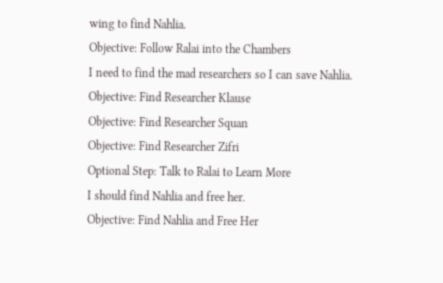wing to find Nahlia.
Objective: Follow Ralai into the Chambers
I need to find the mad researchers so I can save Nahlia.
Objective: Find Researcher Klause
Objective: Find Researcher Squan
Objective: Find Researcher Zifri
Optional Step: Talk to Ralai to Learn More
I should find Nahlia and free her.
Objective: Find Nahlia and Free Her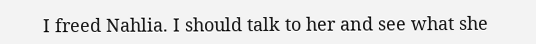I freed Nahlia. I should talk to her and see what she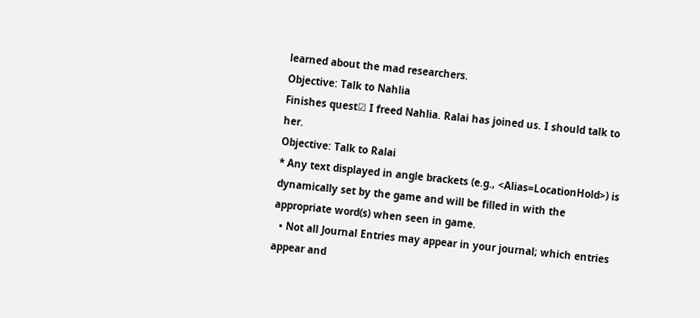learned about the mad researchers.
Objective: Talk to Nahlia
Finishes quest☑ I freed Nahlia. Ralai has joined us. I should talk to her.
Objective: Talk to Ralai
* Any text displayed in angle brackets (e.g., <Alias=LocationHold>) is dynamically set by the game and will be filled in with the appropriate word(s) when seen in game.
  • Not all Journal Entries may appear in your journal; which entries appear and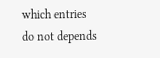which entries do not depends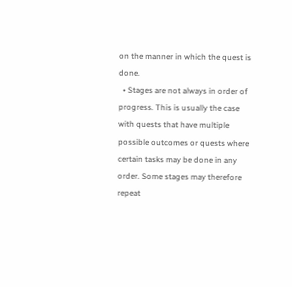on the manner in which the quest is done.
  • Stages are not always in order of progress. This is usually the case with quests that have multiple possible outcomes or quests where certain tasks may be done in any order. Some stages may therefore repeat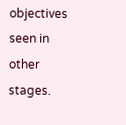objectives seen in other stages.